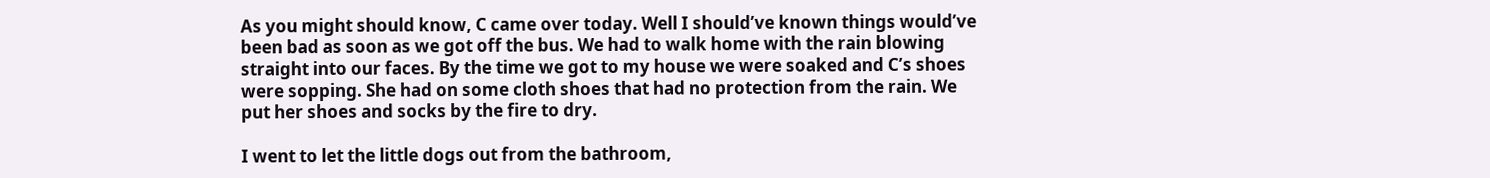As you might should know, C came over today. Well I should’ve known things would’ve been bad as soon as we got off the bus. We had to walk home with the rain blowing straight into our faces. By the time we got to my house we were soaked and C’s shoes were sopping. She had on some cloth shoes that had no protection from the rain. We put her shoes and socks by the fire to dry.

I went to let the little dogs out from the bathroom,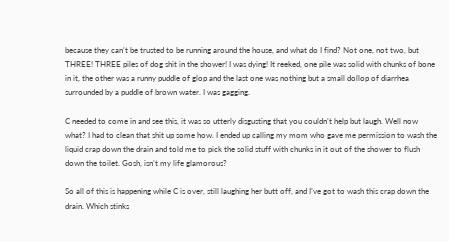because they can’t be trusted to be running around the house, and what do I find? Not one, not two, but THREE! THREE piles of dog shit in the shower! I was dying! It reeked, one pile was solid with chunks of bone in it, the other was a runny puddle of glop and the last one was nothing but a small dollop of diarrhea surrounded by a puddle of brown water. I was gagging.

C needed to come in and see this, it was so utterly disgusting that you couldn’t help but laugh. Well now what? I had to clean that shit up some how. I ended up calling my mom who gave me permission to wash the liquid crap down the drain and told me to pick the solid stuff with chunks in it out of the shower to flush down the toilet. Gosh, isn’t my life glamorous?

So all of this is happening while C is over, still laughing her butt off, and I’ve got to wash this crap down the drain. Which stinks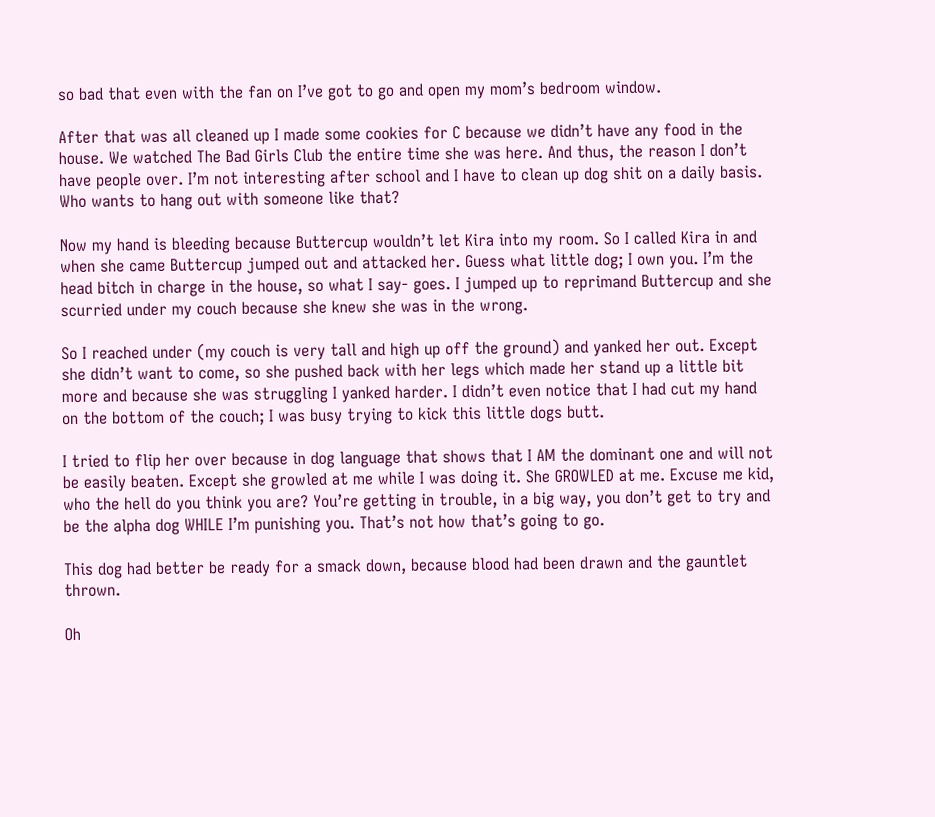so bad that even with the fan on I’ve got to go and open my mom’s bedroom window.

After that was all cleaned up I made some cookies for C because we didn’t have any food in the house. We watched The Bad Girls Club the entire time she was here. And thus, the reason I don’t have people over. I’m not interesting after school and I have to clean up dog shit on a daily basis. Who wants to hang out with someone like that?

Now my hand is bleeding because Buttercup wouldn’t let Kira into my room. So I called Kira in and when she came Buttercup jumped out and attacked her. Guess what little dog; I own you. I’m the head bitch in charge in the house, so what I say- goes. I jumped up to reprimand Buttercup and she scurried under my couch because she knew she was in the wrong.

So I reached under (my couch is very tall and high up off the ground) and yanked her out. Except she didn’t want to come, so she pushed back with her legs which made her stand up a little bit more and because she was struggling I yanked harder. I didn’t even notice that I had cut my hand on the bottom of the couch; I was busy trying to kick this little dogs butt.

I tried to flip her over because in dog language that shows that I AM the dominant one and will not be easily beaten. Except she growled at me while I was doing it. She GROWLED at me. Excuse me kid, who the hell do you think you are? You’re getting in trouble, in a big way, you don’t get to try and be the alpha dog WHILE I’m punishing you. That’s not how that’s going to go.

This dog had better be ready for a smack down, because blood had been drawn and the gauntlet thrown.

Oh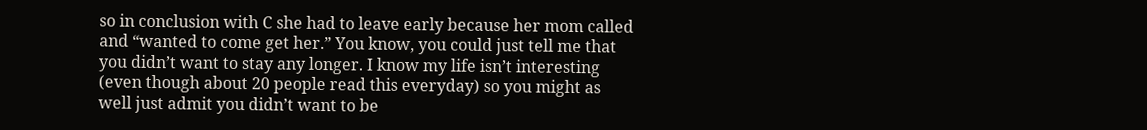so in conclusion with C she had to leave early because her mom called and “wanted to come get her.” You know, you could just tell me that you didn’t want to stay any longer. I know my life isn’t interesting (even though about 20 people read this everyday) so you might as well just admit you didn’t want to be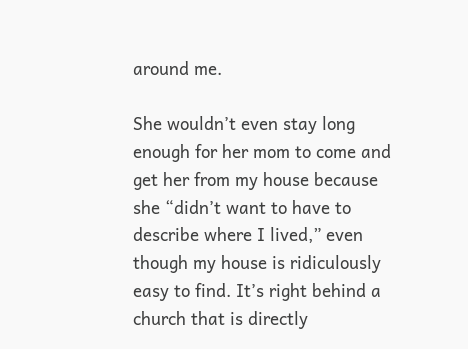around me.

She wouldn’t even stay long enough for her mom to come and get her from my house because she “didn’t want to have to describe where I lived,” even though my house is ridiculously easy to find. It’s right behind a church that is directly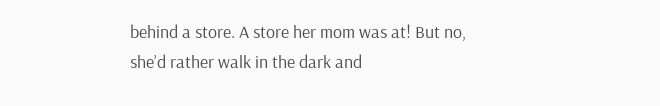behind a store. A store her mom was at! But no, she’d rather walk in the dark and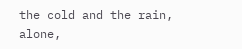the cold and the rain, alone,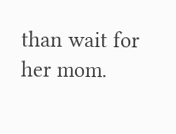than wait for her mom.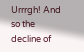Urrrgh! And so the decline of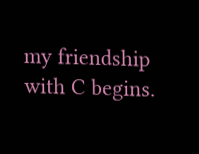my friendship with C begins.